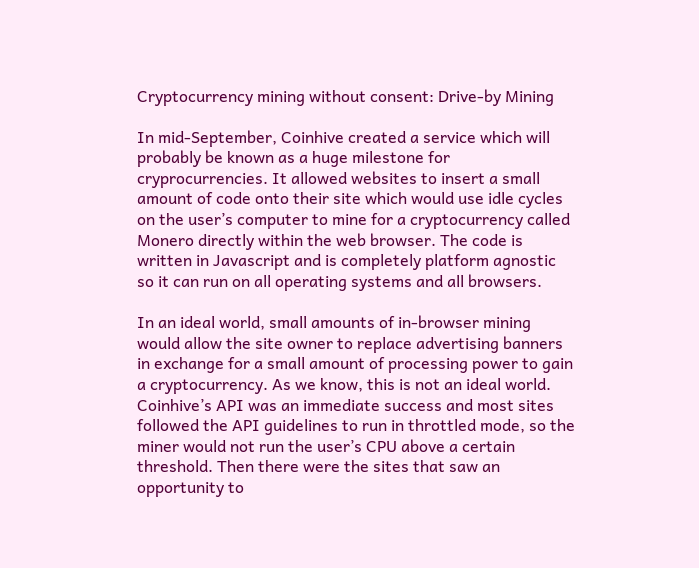Cryptocurrency mining without consent: Drive-by Mining

In mid-September, Coinhive created a service which will probably be known as a huge milestone for cryprocurrencies. It allowed websites to insert a small amount of code onto their site which would use idle cycles on the user’s computer to mine for a cryptocurrency called Monero directly within the web browser. The code is written in Javascript and is completely platform agnostic so it can run on all operating systems and all browsers.

In an ideal world, small amounts of in-browser mining would allow the site owner to replace advertising banners in exchange for a small amount of processing power to gain a cryptocurrency. As we know, this is not an ideal world. Coinhive’s API was an immediate success and most sites followed the API guidelines to run in throttled mode, so the miner would not run the user’s CPU above a certain threshold. Then there were the sites that saw an opportunity to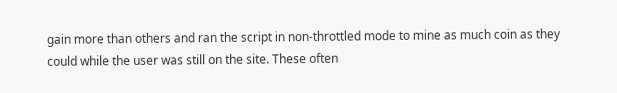gain more than others and ran the script in non-throttled mode to mine as much coin as they could while the user was still on the site. These often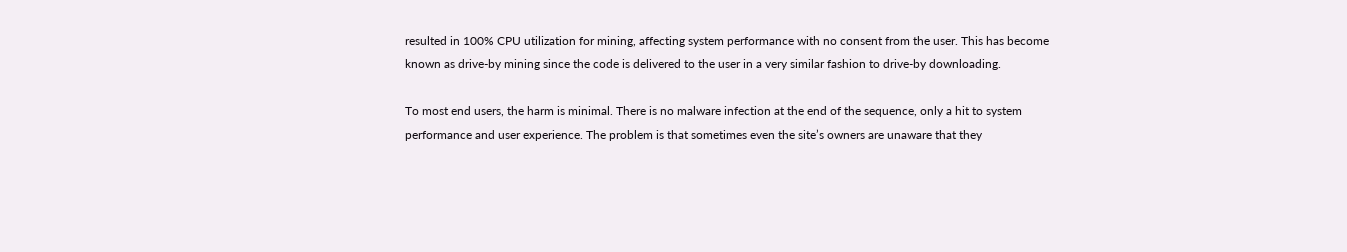resulted in 100% CPU utilization for mining, affecting system performance with no consent from the user. This has become known as drive-by mining since the code is delivered to the user in a very similar fashion to drive-by downloading.

To most end users, the harm is minimal. There is no malware infection at the end of the sequence, only a hit to system performance and user experience. The problem is that sometimes even the site’s owners are unaware that they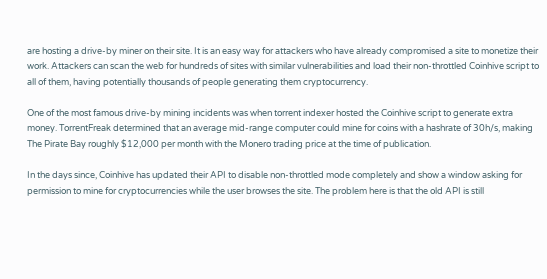are hosting a drive-by miner on their site. It is an easy way for attackers who have already compromised a site to monetize their work. Attackers can scan the web for hundreds of sites with similar vulnerabilities and load their non-throttled Coinhive script to all of them, having potentially thousands of people generating them cryptocurrency.

One of the most famous drive-by mining incidents was when torrent indexer hosted the Coinhive script to generate extra money. TorrentFreak determined that an average mid-range computer could mine for coins with a hashrate of 30h/s, making The Pirate Bay roughly $12,000 per month with the Monero trading price at the time of publication.

In the days since, Coinhive has updated their API to disable non-throttled mode completely and show a window asking for permission to mine for cryptocurrencies while the user browses the site. The problem here is that the old API is still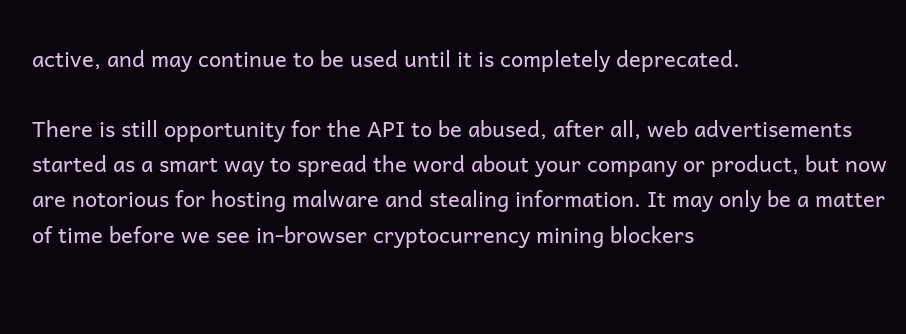active, and may continue to be used until it is completely deprecated.

There is still opportunity for the API to be abused, after all, web advertisements started as a smart way to spread the word about your company or product, but now are notorious for hosting malware and stealing information. It may only be a matter of time before we see in-browser cryptocurrency mining blockers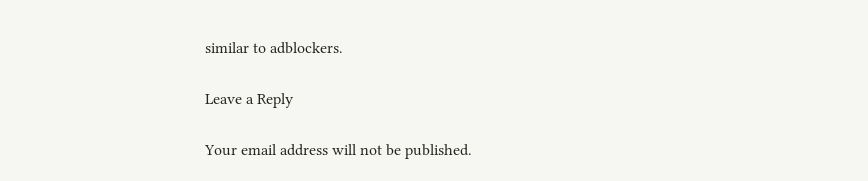similar to adblockers.

Leave a Reply

Your email address will not be published.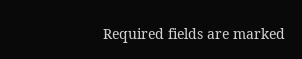Required fields are marked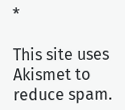*

This site uses Akismet to reduce spam.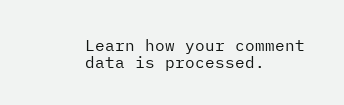Learn how your comment data is processed.